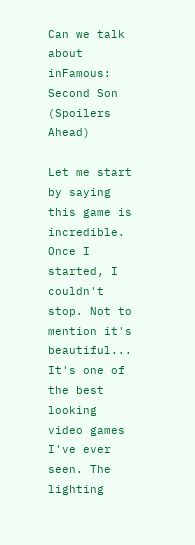Can we talk about inFamous: Second Son (Spoilers Ahead)

Let me start by saying this game is incredible. Once I started, I couldn't stop. Not to mention it's beautiful... It's one of the best looking video games I've ever seen. The lighting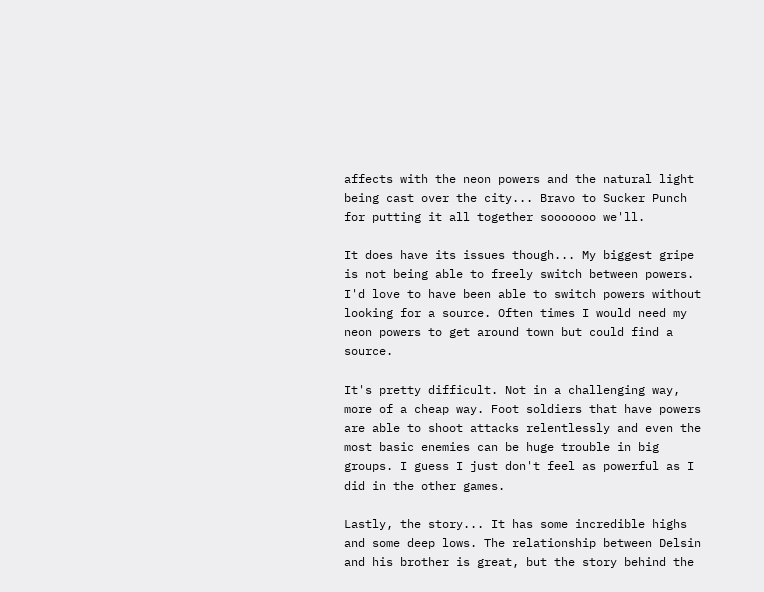affects with the neon powers and the natural light being cast over the city... Bravo to Sucker Punch for putting it all together sooooooo we'll.

It does have its issues though... My biggest gripe is not being able to freely switch between powers. I'd love to have been able to switch powers without looking for a source. Often times I would need my neon powers to get around town but could find a source.

It's pretty difficult. Not in a challenging way, more of a cheap way. Foot soldiers that have powers are able to shoot attacks relentlessly and even the most basic enemies can be huge trouble in big groups. I guess I just don't feel as powerful as I did in the other games.

Lastly, the story... It has some incredible highs and some deep lows. The relationship between Delsin and his brother is great, but the story behind the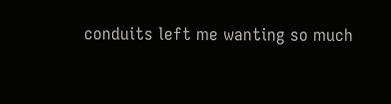conduits left me wanting so much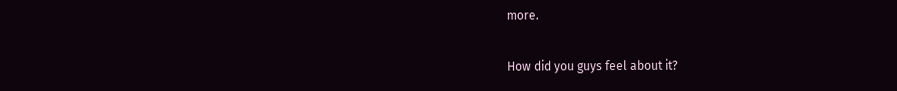more.

How did you guys feel about it?